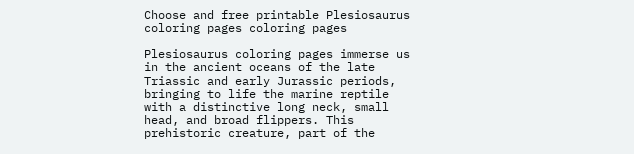Choose and free printable Plesiosaurus coloring pages coloring pages

Plesiosaurus coloring pages immerse us in the ancient oceans of the late Triassic and early Jurassic periods, bringing to life the marine reptile with a distinctive long neck, small head, and broad flippers. This prehistoric creature, part of the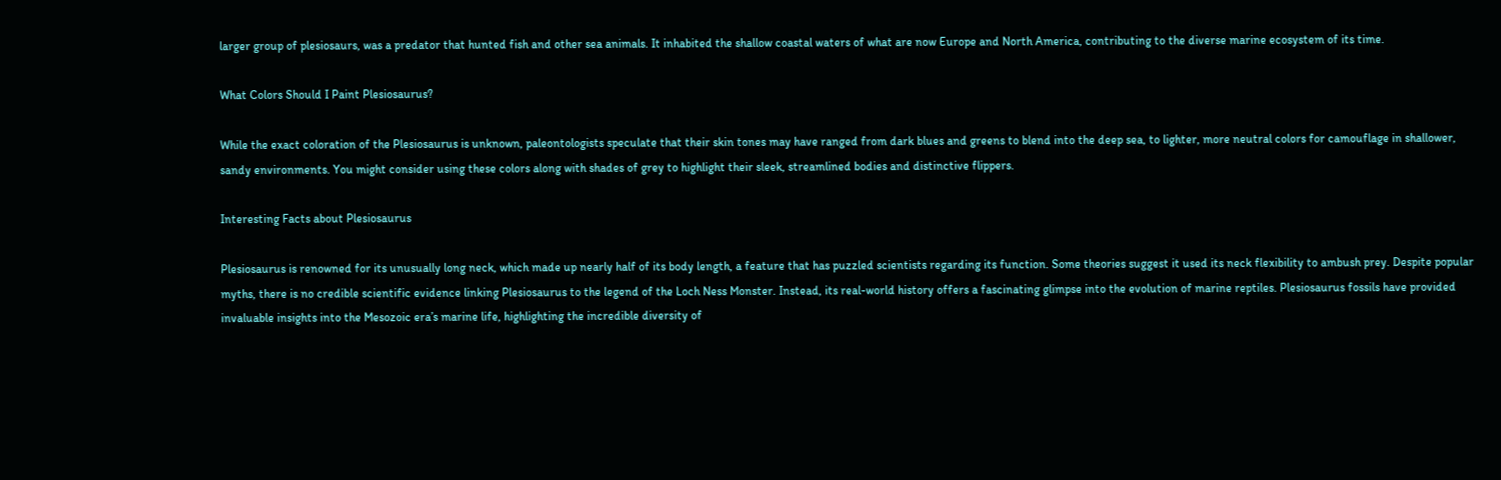larger group of plesiosaurs, was a predator that hunted fish and other sea animals. It inhabited the shallow coastal waters of what are now Europe and North America, contributing to the diverse marine ecosystem of its time.

What Colors Should I Paint Plesiosaurus?

While the exact coloration of the Plesiosaurus is unknown, paleontologists speculate that their skin tones may have ranged from dark blues and greens to blend into the deep sea, to lighter, more neutral colors for camouflage in shallower, sandy environments. You might consider using these colors along with shades of grey to highlight their sleek, streamlined bodies and distinctive flippers.

Interesting Facts about Plesiosaurus

Plesiosaurus is renowned for its unusually long neck, which made up nearly half of its body length, a feature that has puzzled scientists regarding its function. Some theories suggest it used its neck flexibility to ambush prey. Despite popular myths, there is no credible scientific evidence linking Plesiosaurus to the legend of the Loch Ness Monster. Instead, its real-world history offers a fascinating glimpse into the evolution of marine reptiles. Plesiosaurus fossils have provided invaluable insights into the Mesozoic era’s marine life, highlighting the incredible diversity of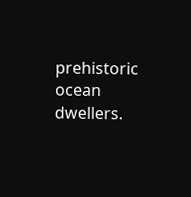prehistoric ocean dwellers.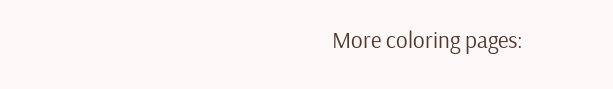More coloring pages: